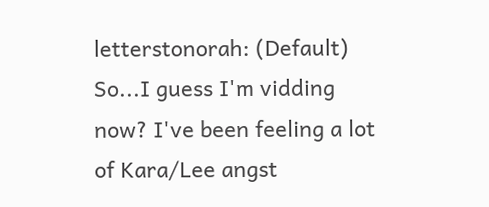letterstonorah: (Default)
So...I guess I'm vidding now? I've been feeling a lot of Kara/Lee angst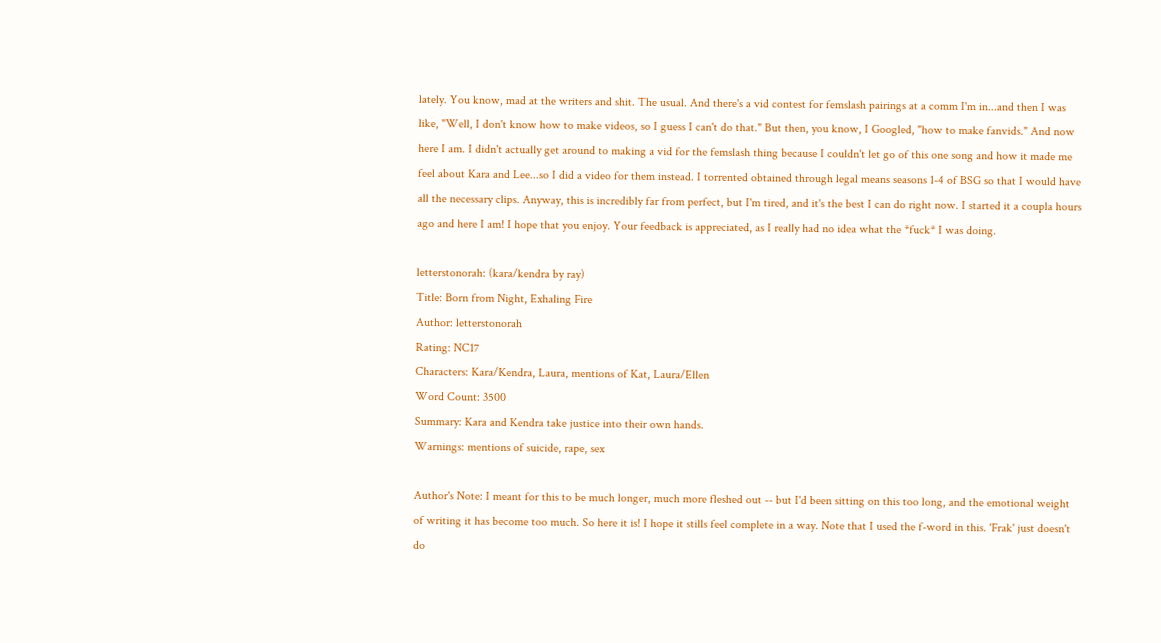lately. You know, mad at the writers and shit. The usual. And there's a vid contest for femslash pairings at a comm I'm in...and then I was like, "Well, I don't know how to make videos, so I guess I can't do that." But then, you know, I Googled, "how to make fanvids." And now here I am. I didn't actually get around to making a vid for the femslash thing because I couldn't let go of this one song and how it made me feel about Kara and Lee...so I did a video for them instead. I torrented obtained through legal means seasons 1-4 of BSG so that I would have all the necessary clips. Anyway, this is incredibly far from perfect, but I'm tired, and it's the best I can do right now. I started it a coupla hours ago and here I am! I hope that you enjoy. Your feedback is appreciated, as I really had no idea what the *fuck* I was doing.

letterstonorah: (kara/kendra by ray)
Title: Born from Night, Exhaling Fire
Author: letterstonorah
Rating: NC17
Characters: Kara/Kendra, Laura, mentions of Kat, Laura/Ellen
Word Count: 3500
Summary: Kara and Kendra take justice into their own hands.
Warnings: mentions of suicide, rape, sex

Author's Note: I meant for this to be much longer, much more fleshed out -- but I'd been sitting on this too long, and the emotional weight of writing it has become too much. So here it is! I hope it stills feel complete in a way. Note that I used the f-word in this. 'Frak' just doesn't do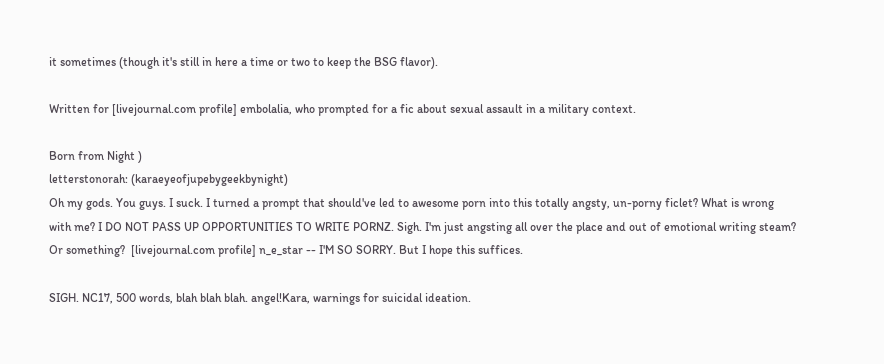it sometimes (though it's still in here a time or two to keep the BSG flavor).

Written for [livejournal.com profile] embolalia, who prompted for a fic about sexual assault in a military context.

Born from Night )
letterstonorah: (karaeyeofjupebygeekbynight)
Oh my gods. You guys. I suck. I turned a prompt that should've led to awesome porn into this totally angsty, un-porny ficlet? What is wrong with me? I DO NOT PASS UP OPPORTUNITIES TO WRITE PORNZ. Sigh. I'm just angsting all over the place and out of emotional writing steam? Or something?  [livejournal.com profile] n_e_star -- I'M SO SORRY. But I hope this suffices.

SIGH. NC17, 500 words, blah blah blah. angel!Kara, warnings for suicidal ideation.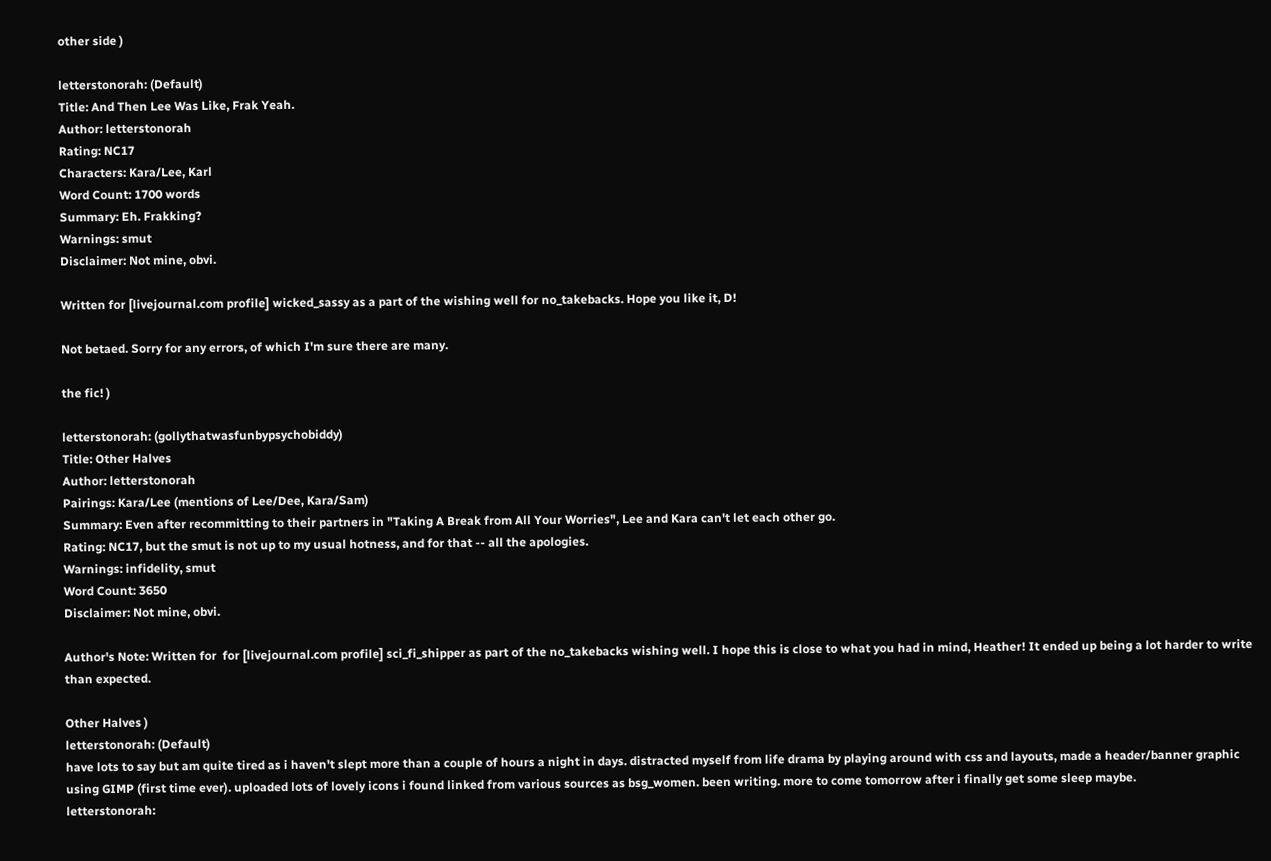other side )

letterstonorah: (Default)
Title: And Then Lee Was Like, Frak Yeah.
Author: letterstonorah
Rating: NC17
Characters: Kara/Lee, Karl
Word Count: 1700 words
Summary: Eh. Frakking?
Warnings: smut
Disclaimer: Not mine, obvi.

Written for [livejournal.com profile] wicked_sassy as a part of the wishing well for no_takebacks. Hope you like it, D!

Not betaed. Sorry for any errors, of which I'm sure there are many.

the fic! )

letterstonorah: (gollythatwasfunbypsychobiddy)
Title: Other Halves
Author: letterstonorah
Pairings: Kara/Lee (mentions of Lee/Dee, Kara/Sam)
Summary: Even after recommitting to their partners in "Taking A Break from All Your Worries", Lee and Kara can't let each other go.
Rating: NC17, but the smut is not up to my usual hotness, and for that -- all the apologies.
Warnings: infidelity, smut
Word Count: 3650
Disclaimer: Not mine, obvi.

Author's Note: Written for  for [livejournal.com profile] sci_fi_shipper as part of the no_takebacks wishing well. I hope this is close to what you had in mind, Heather! It ended up being a lot harder to write than expected.

Other Halves )
letterstonorah: (Default)
have lots to say but am quite tired as i haven't slept more than a couple of hours a night in days. distracted myself from life drama by playing around with css and layouts, made a header/banner graphic using GIMP (first time ever). uploaded lots of lovely icons i found linked from various sources as bsg_women. been writing. more to come tomorrow after i finally get some sleep maybe.
letterstonorah: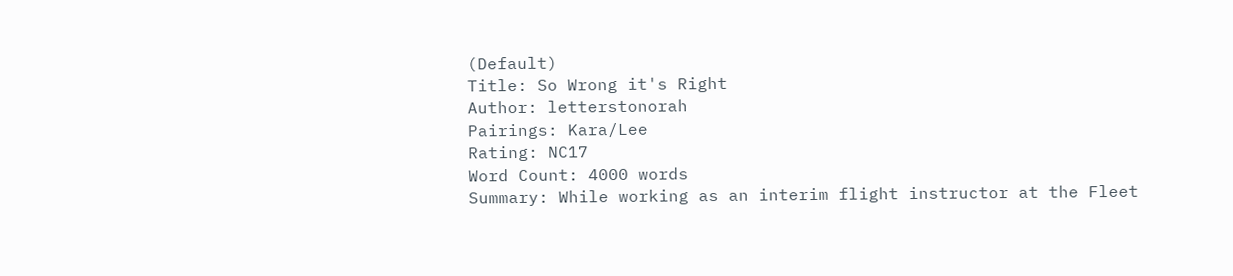(Default)
Title: So Wrong it's Right
Author: letterstonorah
Pairings: Kara/Lee
Rating: NC17
Word Count: 4000 words
Summary: While working as an interim flight instructor at the Fleet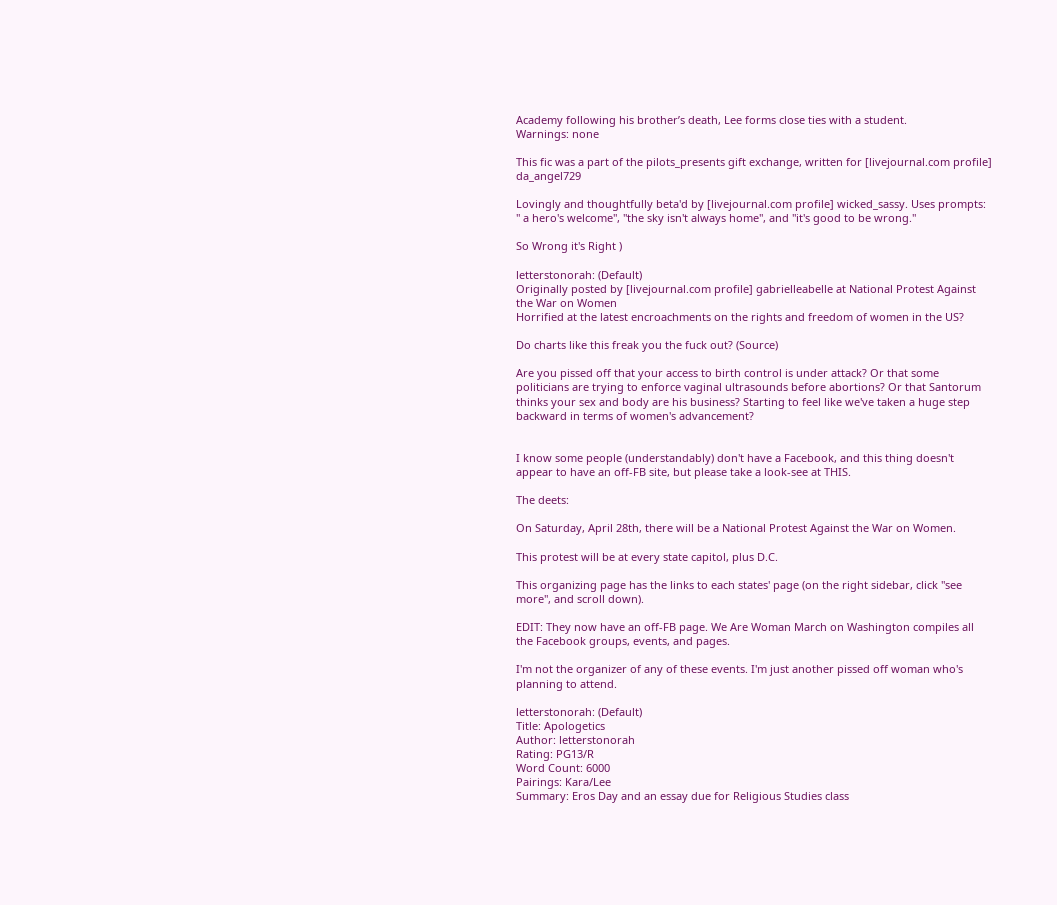Academy following his brother’s death, Lee forms close ties with a student.
Warnings: none

This fic was a part of the pilots_presents gift exchange, written for [livejournal.com profile] da_angel729

Lovingly and thoughtfully beta'd by [livejournal.com profile] wicked_sassy. Uses prompts: " a hero's welcome", "the sky isn't always home", and "it's good to be wrong."

So Wrong it's Right )

letterstonorah: (Default)
Originally posted by [livejournal.com profile] gabrielleabelle at National Protest Against the War on Women
Horrified at the latest encroachments on the rights and freedom of women in the US?

Do charts like this freak you the fuck out? (Source)

Are you pissed off that your access to birth control is under attack? Or that some politicians are trying to enforce vaginal ultrasounds before abortions? Or that Santorum thinks your sex and body are his business? Starting to feel like we've taken a huge step backward in terms of women's advancement?


I know some people (understandably) don't have a Facebook, and this thing doesn't appear to have an off-FB site, but please take a look-see at THIS.

The deets:

On Saturday, April 28th, there will be a National Protest Against the War on Women.

This protest will be at every state capitol, plus D.C.

This organizing page has the links to each states' page (on the right sidebar, click "see more", and scroll down).

EDIT: They now have an off-FB page. We Are Woman March on Washington compiles all the Facebook groups, events, and pages.

I'm not the organizer of any of these events. I'm just another pissed off woman who's planning to attend.

letterstonorah: (Default)
Title: Apologetics
Author: letterstonorah
Rating: PG13/R
Word Count: 6000
Pairings: Kara/Lee
Summary: Eros Day and an essay due for Religious Studies class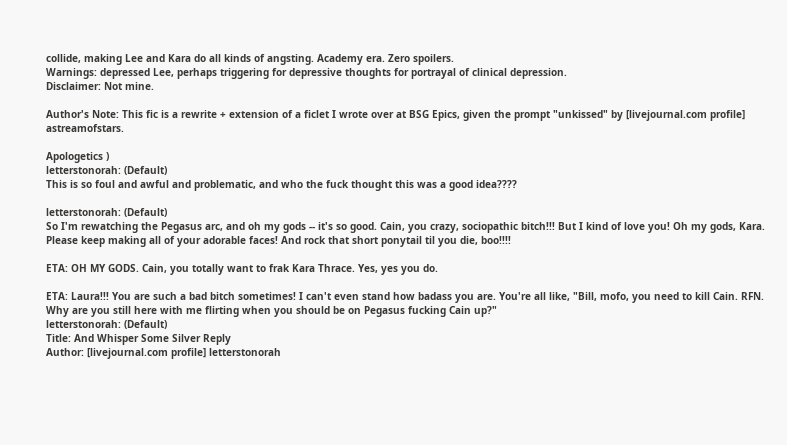collide, making Lee and Kara do all kinds of angsting. Academy era. Zero spoilers.
Warnings: depressed Lee, perhaps triggering for depressive thoughts for portrayal of clinical depression.
Disclaimer: Not mine.

Author's Note: This fic is a rewrite + extension of a ficlet I wrote over at BSG Epics, given the prompt "unkissed" by [livejournal.com profile] astreamofstars.

Apologetics )
letterstonorah: (Default)
This is so foul and awful and problematic, and who the fuck thought this was a good idea????

letterstonorah: (Default)
So I'm rewatching the Pegasus arc, and oh my gods -- it's so good. Cain, you crazy, sociopathic bitch!!! But I kind of love you! Oh my gods, Kara. Please keep making all of your adorable faces! And rock that short ponytail til you die, boo!!!!

ETA: OH MY GODS. Cain, you totally want to frak Kara Thrace. Yes, yes you do.

ETA: Laura!!! You are such a bad bitch sometimes! I can't even stand how badass you are. You're all like, "Bill, mofo, you need to kill Cain. RFN. Why are you still here with me flirting when you should be on Pegasus fucking Cain up?"
letterstonorah: (Default)
Title: And Whisper Some Silver Reply
Author: [livejournal.com profile] letterstonorah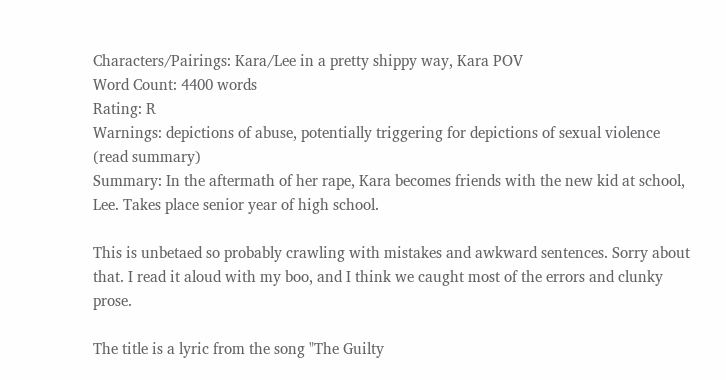Characters/Pairings: Kara/Lee in a pretty shippy way, Kara POV
Word Count: 4400 words
Rating: R
Warnings: depictions of abuse, potentially triggering for depictions of sexual violence (read summary)
Summary: In the aftermath of her rape, Kara becomes friends with the new kid at school, Lee. Takes place senior year of high school.

This is unbetaed so probably crawling with mistakes and awkward sentences. Sorry about that. I read it aloud with my boo, and I think we caught most of the errors and clunky prose.

The title is a lyric from the song "The Guilty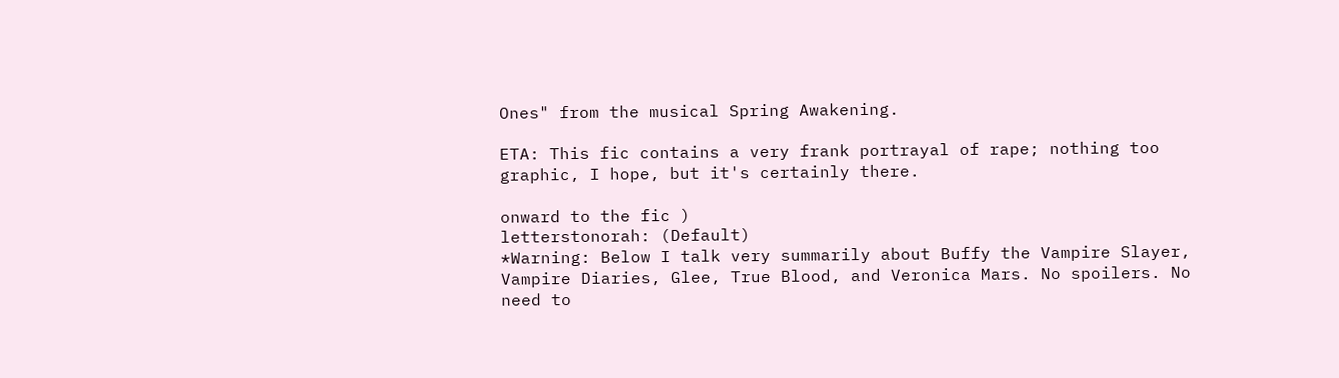Ones" from the musical Spring Awakening.

ETA: This fic contains a very frank portrayal of rape; nothing too graphic, I hope, but it's certainly there.

onward to the fic )
letterstonorah: (Default)
*Warning: Below I talk very summarily about Buffy the Vampire Slayer, Vampire Diaries, Glee, True Blood, and Veronica Mars. No spoilers. No need to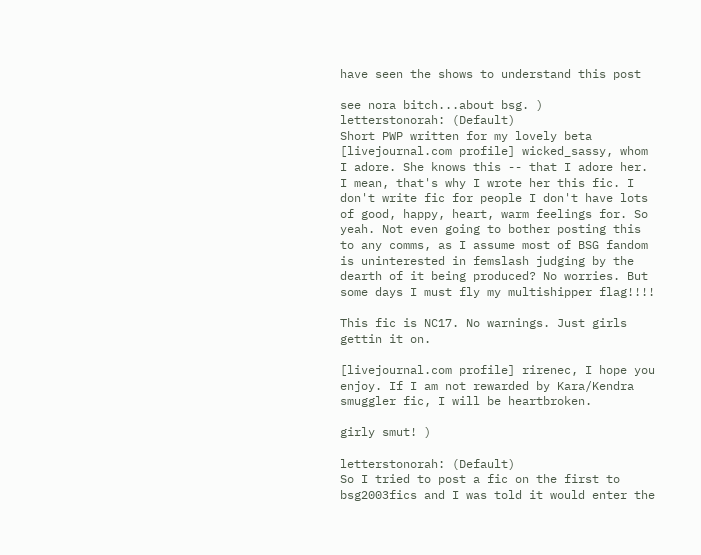have seen the shows to understand this post

see nora bitch...about bsg. )
letterstonorah: (Default)
Short PWP written for my lovely beta [livejournal.com profile] wicked_sassy, whom I adore. She knows this -- that I adore her. I mean, that's why I wrote her this fic. I don't write fic for people I don't have lots of good, happy, heart, warm feelings for. So yeah. Not even going to bother posting this to any comms, as I assume most of BSG fandom is uninterested in femslash judging by the dearth of it being produced? No worries. But some days I must fly my multishipper flag!!!!

This fic is NC17. No warnings. Just girls gettin it on.

[livejournal.com profile] rirenec, I hope you enjoy. If I am not rewarded by Kara/Kendra smuggler fic, I will be heartbroken.

girly smut! )

letterstonorah: (Default)
So I tried to post a fic on the first to bsg2003fics and I was told it would enter the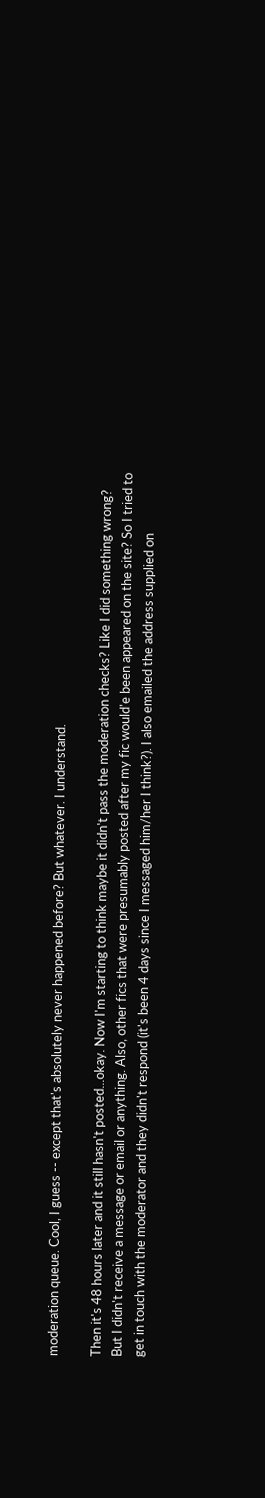moderation queue. Cool, I guess -- except that's absolutely never happened before? But whatever. I understand.

Then it's 48 hours later and it still hasn't posted...okay. Now I'm starting to think maybe it didn't pass the moderation checks? Like I did something wrong? But I didn't receive a message or email or anything. Also, other fics that were presumably posted after my fic would'e been appeared on the site? So I tried to get in touch with the moderator and they didn't respond (it's been 4 days since I messaged him/her I think?). I also emailed the address supplied on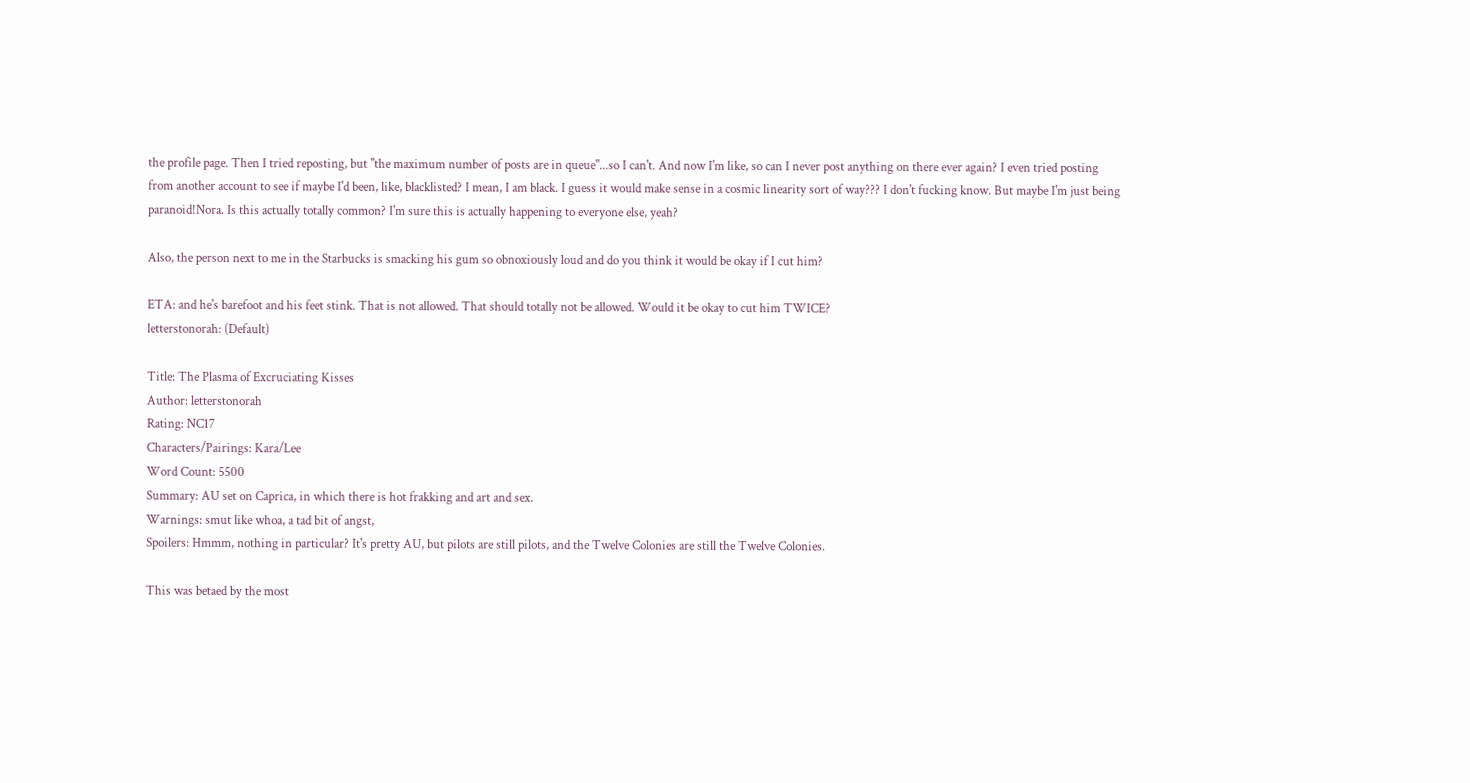the profile page. Then I tried reposting, but "the maximum number of posts are in queue"...so I can't. And now I'm like, so can I never post anything on there ever again? I even tried posting from another account to see if maybe I'd been, like, blacklisted? I mean, I am black. I guess it would make sense in a cosmic linearity sort of way??? I don't fucking know. But maybe I'm just being paranoid!Nora. Is this actually totally common? I'm sure this is actually happening to everyone else, yeah?

Also, the person next to me in the Starbucks is smacking his gum so obnoxiously loud and do you think it would be okay if I cut him?

ETA: and he's barefoot and his feet stink. That is not allowed. That should totally not be allowed. Would it be okay to cut him TWICE?
letterstonorah: (Default)

Title: The Plasma of Excruciating Kisses
Author: letterstonorah
Rating: NC17
Characters/Pairings: Kara/Lee
Word Count: 5500
Summary: AU set on Caprica, in which there is hot frakking and art and sex.
Warnings: smut like whoa, a tad bit of angst,
Spoilers: Hmmm, nothing in particular? It's pretty AU, but pilots are still pilots, and the Twelve Colonies are still the Twelve Colonies.

This was betaed by the most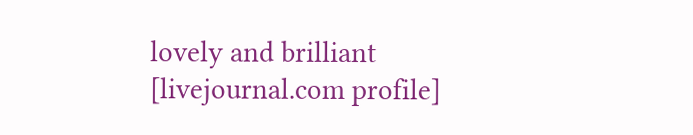lovely and brilliant [livejournal.com profile]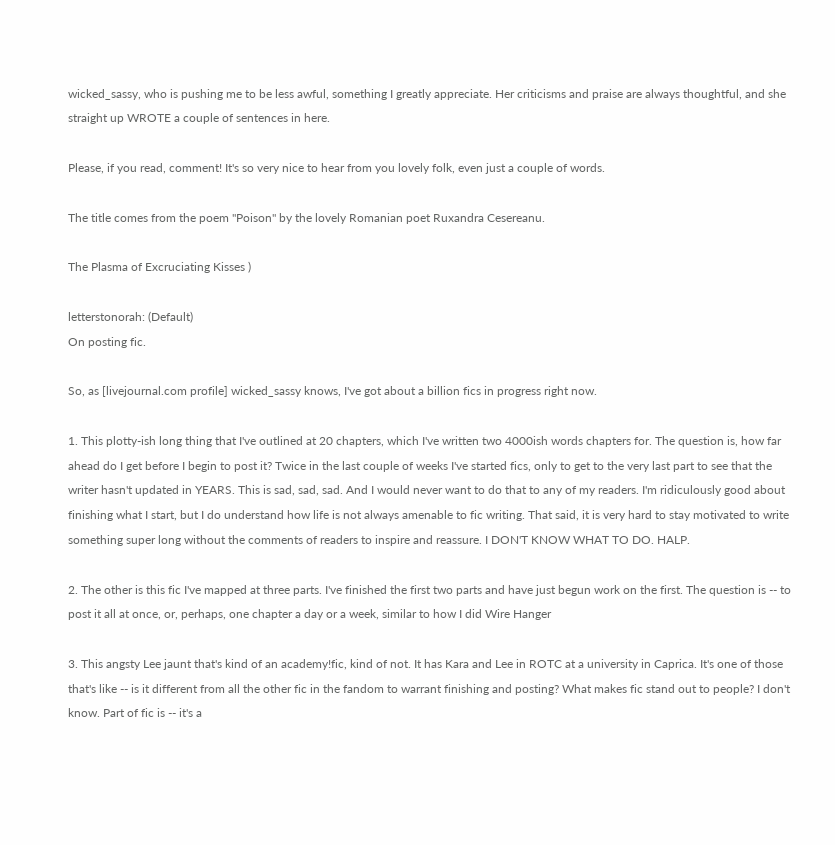wicked_sassy, who is pushing me to be less awful, something I greatly appreciate. Her criticisms and praise are always thoughtful, and she straight up WROTE a couple of sentences in here.

Please, if you read, comment! It's so very nice to hear from you lovely folk, even just a couple of words.

The title comes from the poem "Poison" by the lovely Romanian poet Ruxandra Cesereanu.

The Plasma of Excruciating Kisses )

letterstonorah: (Default)
On posting fic.

So, as [livejournal.com profile] wicked_sassy knows, I've got about a billion fics in progress right now.

1. This plotty-ish long thing that I've outlined at 20 chapters, which I've written two 4000ish words chapters for. The question is, how far ahead do I get before I begin to post it? Twice in the last couple of weeks I've started fics, only to get to the very last part to see that the writer hasn't updated in YEARS. This is sad, sad, sad. And I would never want to do that to any of my readers. I'm ridiculously good about finishing what I start, but I do understand how life is not always amenable to fic writing. That said, it is very hard to stay motivated to write something super long without the comments of readers to inspire and reassure. I DON'T KNOW WHAT TO DO. HALP.

2. The other is this fic I've mapped at three parts. I've finished the first two parts and have just begun work on the first. The question is -- to post it all at once, or, perhaps, one chapter a day or a week, similar to how I did Wire Hanger

3. This angsty Lee jaunt that's kind of an academy!fic, kind of not. It has Kara and Lee in ROTC at a university in Caprica. It's one of those that's like -- is it different from all the other fic in the fandom to warrant finishing and posting? What makes fic stand out to people? I don't know. Part of fic is -- it's a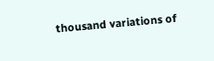thousand variations of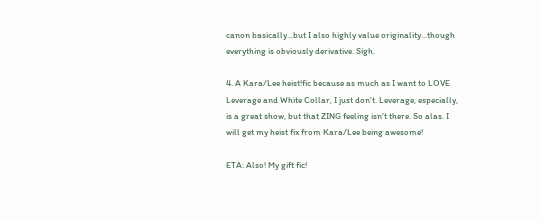canon basically...but I also highly value originality...though everything is obviously derivative. Sigh.

4. A Kara/Lee heist!fic because as much as I want to LOVE Leverage and White Collar, I just don't. Leverage, especially, is a great show, but that ZING feeling isn't there. So alas. I will get my heist fix from Kara/Lee being awesome!

ETA: Also! My gift fic!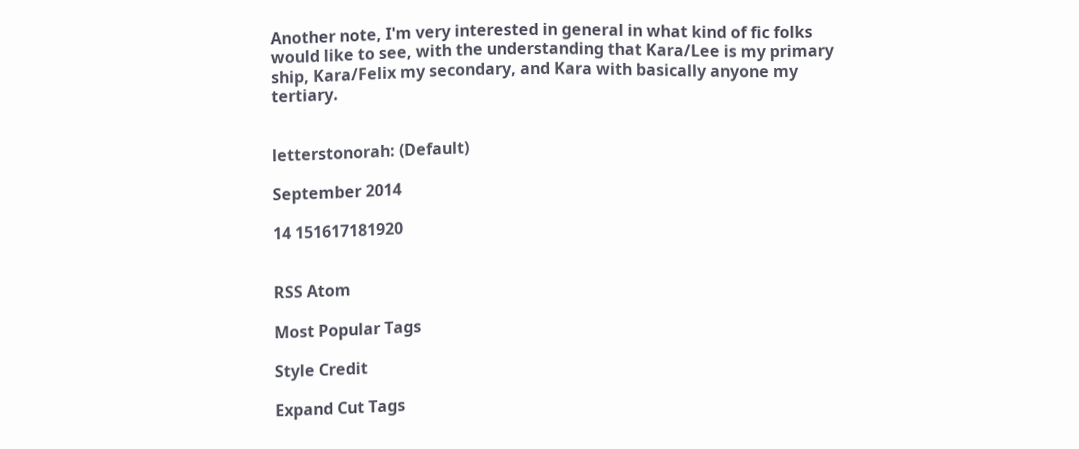Another note, I'm very interested in general in what kind of fic folks would like to see, with the understanding that Kara/Lee is my primary ship, Kara/Felix my secondary, and Kara with basically anyone my tertiary.


letterstonorah: (Default)

September 2014

14 151617181920


RSS Atom

Most Popular Tags

Style Credit

Expand Cut Tags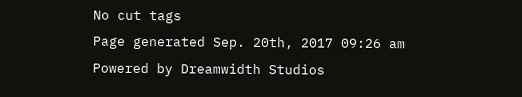No cut tags
Page generated Sep. 20th, 2017 09:26 am
Powered by Dreamwidth Studios